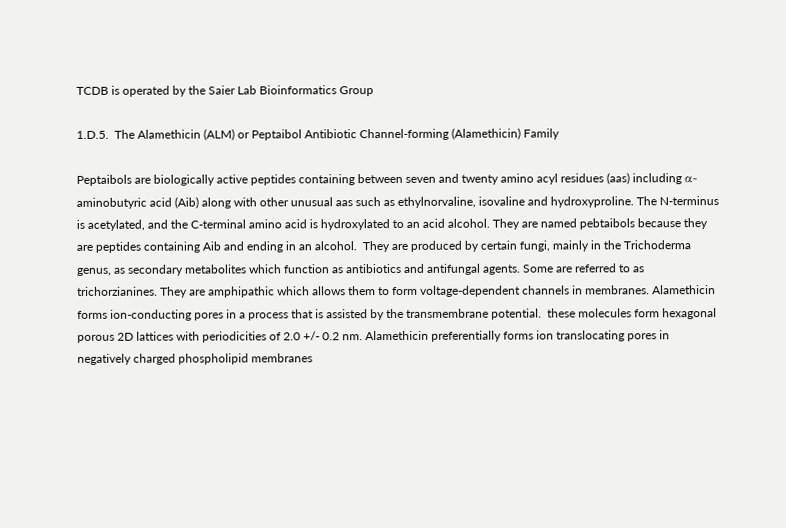TCDB is operated by the Saier Lab Bioinformatics Group

1.D.5.  The Alamethicin (ALM) or Peptaibol Antibiotic Channel-forming (Alamethicin) Family

Peptaibols are biologically active peptides containing between seven and twenty amino acyl residues (aas) including α-aminobutyric acid (Aib) along with other unusual aas such as ethylnorvaline, isovaline and hydroxyproline. The N-terminus is acetylated, and the C-terminal amino acid is hydroxylated to an acid alcohol. They are named pebtaibols because they are peptides containing Aib and ending in an alcohol.  They are produced by certain fungi, mainly in the Trichoderma genus, as secondary metabolites which function as antibiotics and antifungal agents. Some are referred to as trichorzianines. They are amphipathic which allows them to form voltage-dependent channels in membranes. Alamethicin forms ion-conducting pores in a process that is assisted by the transmembrane potential.  these molecules form hexagonal porous 2D lattices with periodicities of 2.0 +/- 0.2 nm. Alamethicin preferentially forms ion translocating pores in negatively charged phospholipid membranes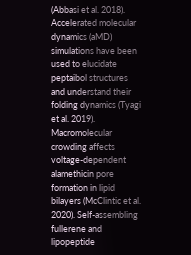(Abbasi et al. 2018). Accelerated molecular dynamics (aMD) simulations have been used to elucidate peptaibol structures and understand their folding dynamics (Tyagi et al. 2019). Macromolecular crowding affects voltage-dependent alamethicin pore formation in lipid bilayers (McClintic et al. 2020). Self-assembling fullerene and lipopeptide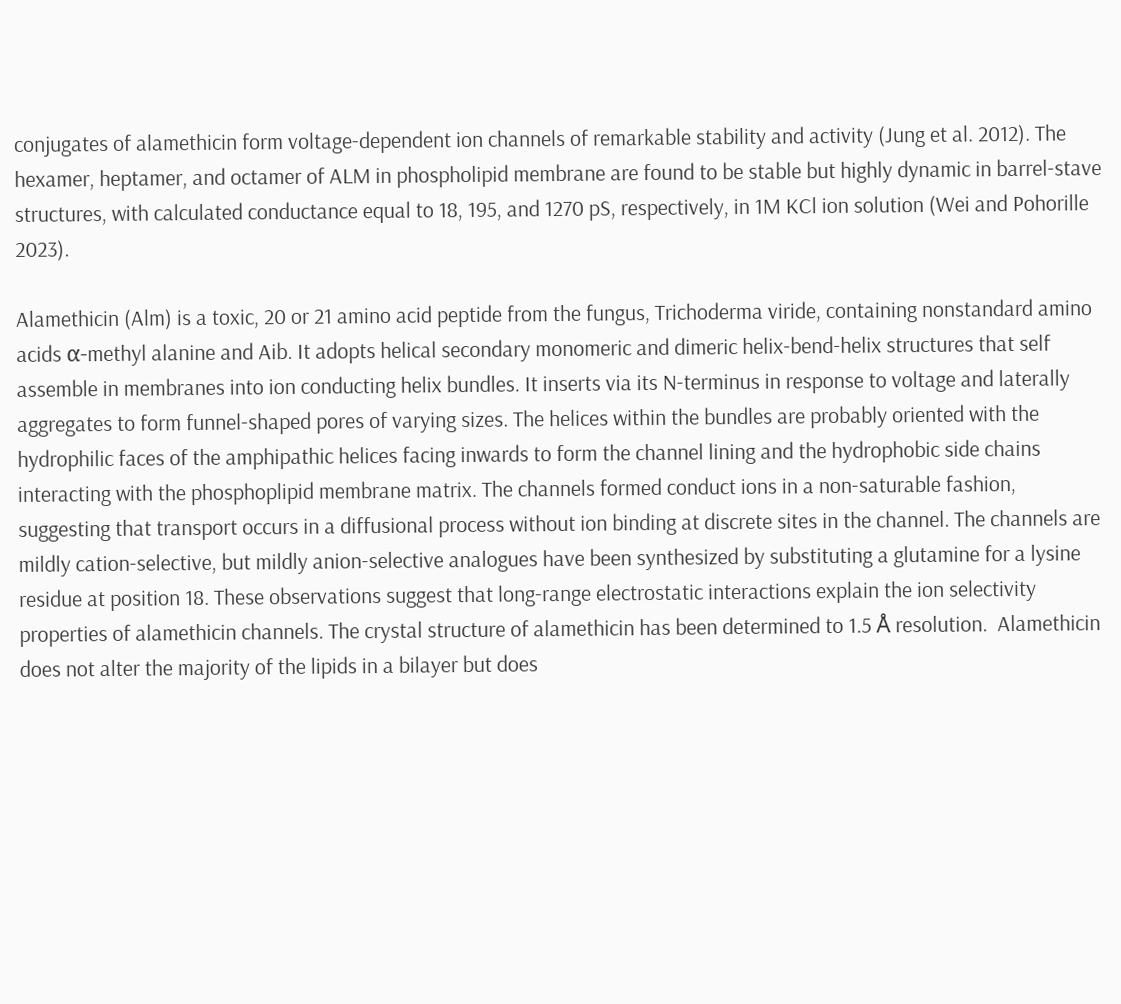conjugates of alamethicin form voltage-dependent ion channels of remarkable stability and activity (Jung et al. 2012). The hexamer, heptamer, and octamer of ALM in phospholipid membrane are found to be stable but highly dynamic in barrel-stave structures, with calculated conductance equal to 18, 195, and 1270 pS, respectively, in 1M KCl ion solution (Wei and Pohorille 2023).

Alamethicin (Alm) is a toxic, 20 or 21 amino acid peptide from the fungus, Trichoderma viride, containing nonstandard amino acids α-methyl alanine and Aib. It adopts helical secondary monomeric and dimeric helix-bend-helix structures that self assemble in membranes into ion conducting helix bundles. It inserts via its N-terminus in response to voltage and laterally aggregates to form funnel-shaped pores of varying sizes. The helices within the bundles are probably oriented with the hydrophilic faces of the amphipathic helices facing inwards to form the channel lining and the hydrophobic side chains interacting with the phosphoplipid membrane matrix. The channels formed conduct ions in a non-saturable fashion, suggesting that transport occurs in a diffusional process without ion binding at discrete sites in the channel. The channels are mildly cation-selective, but mildly anion-selective analogues have been synthesized by substituting a glutamine for a lysine residue at position 18. These observations suggest that long-range electrostatic interactions explain the ion selectivity properties of alamethicin channels. The crystal structure of alamethicin has been determined to 1.5 Å resolution.  Alamethicin does not alter the majority of the lipids in a bilayer but does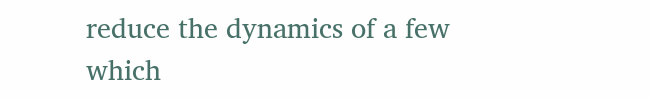reduce the dynamics of a few which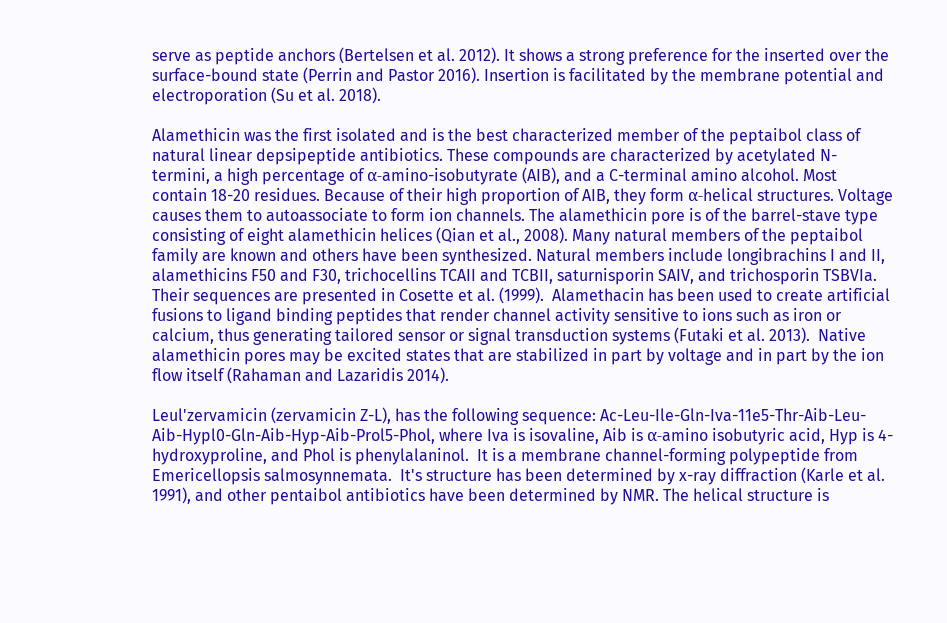serve as peptide anchors (Bertelsen et al. 2012). It shows a strong preference for the inserted over the surface-bound state (Perrin and Pastor 2016). Insertion is facilitated by the membrane potential and electroporation (Su et al. 2018).

Alamethicin was the first isolated and is the best characterized member of the peptaibol class of natural linear depsipeptide antibiotics. These compounds are characterized by acetylated N-termini, a high percentage of α-amino-isobutyrate (AIB), and a C-terminal amino alcohol. Most contain 18-20 residues. Because of their high proportion of AIB, they form α-helical structures. Voltage causes them to autoassociate to form ion channels. The alamethicin pore is of the barrel-stave type consisting of eight alamethicin helices (Qian et al., 2008). Many natural members of the peptaibol family are known and others have been synthesized. Natural members include longibrachins I and II, alamethicins F50 and F30, trichocellins TCAII and TCBII, saturnisporin SAIV, and trichosporin TSBVIa. Their sequences are presented in Cosette et al. (1999).  Alamethacin has been used to create artificial fusions to ligand binding peptides that render channel activity sensitive to ions such as iron or calcium, thus generating tailored sensor or signal transduction systems (Futaki et al. 2013).  Native alamethicin pores may be excited states that are stabilized in part by voltage and in part by the ion flow itself (Rahaman and Lazaridis 2014).

Leul'zervamicin (zervamicin Z-L), has the following sequence: Ac-Leu-Ile-Gln-Iva-11e5-Thr-Aib-Leu-Aib-Hypl0-Gln-Aib-Hyp-Aib-Prol5-Phol, where Iva is isovaline, Aib is α-amino isobutyric acid, Hyp is 4-hydroxyproline, and Phol is phenylalaninol.  It is a membrane channel-forming polypeptide from Emericellopsis salmosynnemata.  It's structure has been determined by x-ray diffraction (Karle et al. 1991), and other pentaibol antibiotics have been determined by NMR. The helical structure is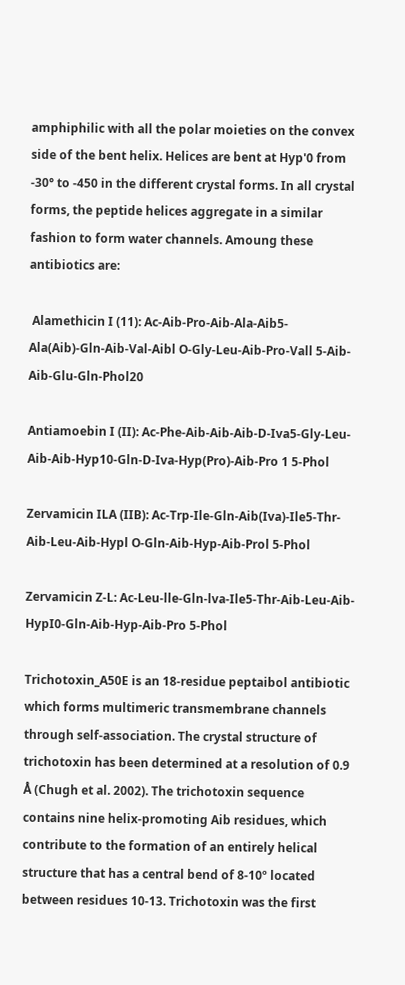amphiphilic with all the polar moieties on the convex side of the bent helix. Helices are bent at Hyp'0 from -30° to -450 in the different crystal forms. In all crystal forms, the peptide helices aggregate in a similar fashion to form water channels. Amoung these antibiotics are:

 Alamethicin I (11): Ac-Aib-Pro-Aib-Ala-Aib5-Ala(Aib)-Gln-Aib-Val-Aibl O-Gly-Leu-Aib-Pro-Vall 5-Aib-Aib-Glu-Gln-Phol20

Antiamoebin I (II): Ac-Phe-Aib-Aib-Aib-D-Iva5-Gly-Leu-Aib-Aib-Hyp10-Gln-D-Iva-Hyp(Pro)-Aib-Pro 1 5-Phol

Zervamicin ILA (IIB): Ac-Trp-Ile-Gln-Aib(Iva)-Ile5-Thr-Aib-Leu-Aib-Hypl O-Gln-Aib-Hyp-Aib-Prol 5-Phol

Zervamicin Z-L: Ac-Leu-lle-Gln-lva-Ile5-Thr-Aib-Leu-Aib-HypI0-Gln-Aib-Hyp-Aib-Pro 5-Phol

Trichotoxin_A50E is an 18-residue peptaibol antibiotic which forms multimeric transmembrane channels through self-association. The crystal structure of trichotoxin has been determined at a resolution of 0.9 Å (Chugh et al. 2002). The trichotoxin sequence contains nine helix-promoting Aib residues, which contribute to the formation of an entirely helical structure that has a central bend of 8-10º located between residues 10-13. Trichotoxin was the first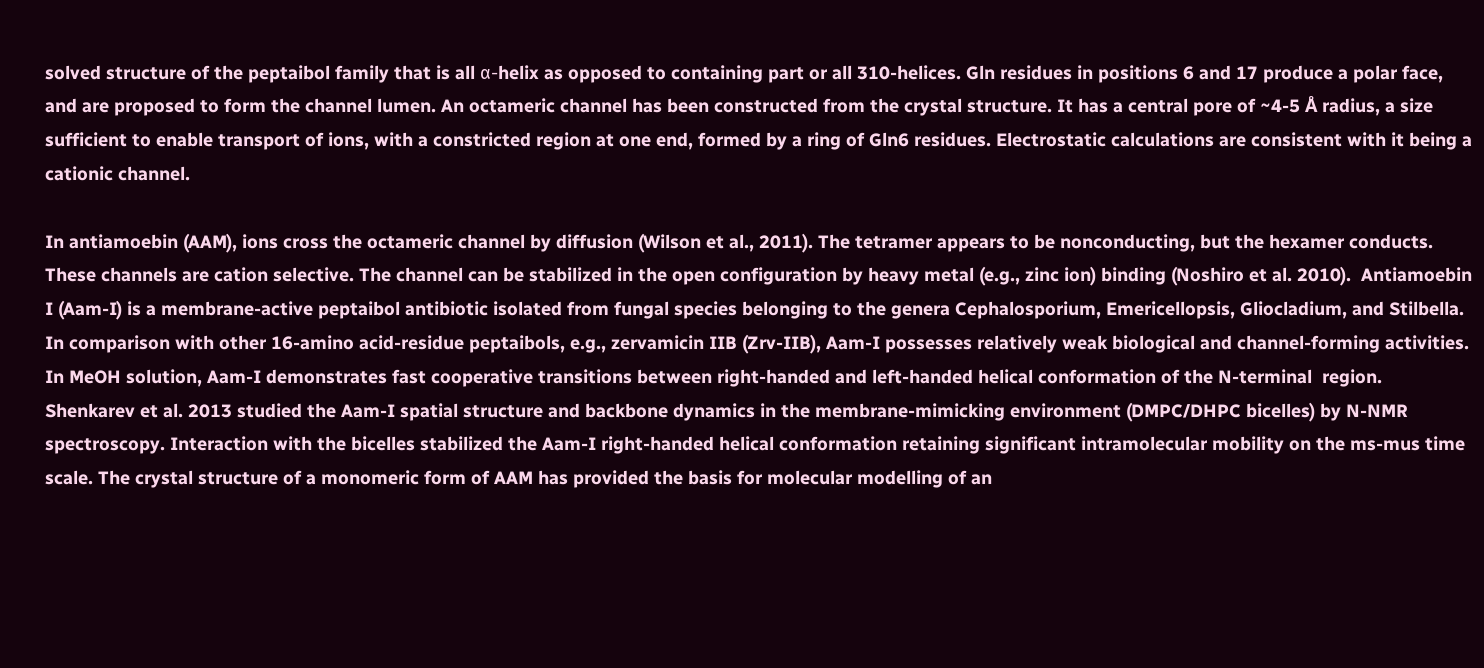solved structure of the peptaibol family that is all α-helix as opposed to containing part or all 310-helices. Gln residues in positions 6 and 17 produce a polar face, and are proposed to form the channel lumen. An octameric channel has been constructed from the crystal structure. It has a central pore of ~4-5 Å radius, a size sufficient to enable transport of ions, with a constricted region at one end, formed by a ring of Gln6 residues. Electrostatic calculations are consistent with it being a cationic channel.

In antiamoebin (AAM), ions cross the octameric channel by diffusion (Wilson et al., 2011). The tetramer appears to be nonconducting, but the hexamer conducts. These channels are cation selective. The channel can be stabilized in the open configuration by heavy metal (e.g., zinc ion) binding (Noshiro et al. 2010).  Antiamoebin I (Aam-I) is a membrane-active peptaibol antibiotic isolated from fungal species belonging to the genera Cephalosporium, Emericellopsis, Gliocladium, and Stilbella. In comparison with other 16-amino acid-residue peptaibols, e.g., zervamicin IIB (Zrv-IIB), Aam-I possesses relatively weak biological and channel-forming activities. In MeOH solution, Aam-I demonstrates fast cooperative transitions between right-handed and left-handed helical conformation of the N-terminal  region. Shenkarev et al. 2013 studied the Aam-I spatial structure and backbone dynamics in the membrane-mimicking environment (DMPC/DHPC bicelles) by N-NMR spectroscopy. Interaction with the bicelles stabilized the Aam-I right-handed helical conformation retaining significant intramolecular mobility on the ms-mus time scale. The crystal structure of a monomeric form of AAM has provided the basis for molecular modelling of an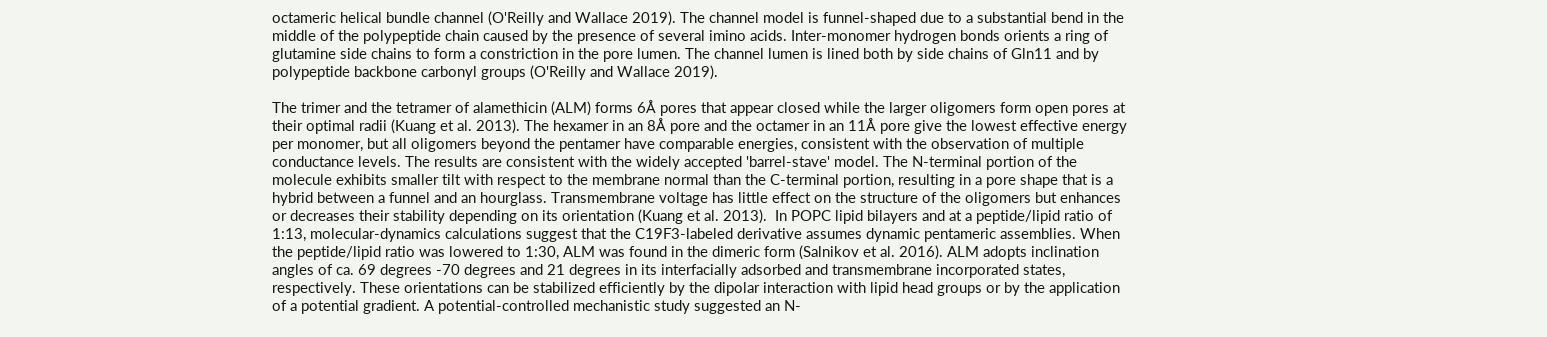octameric helical bundle channel (O'Reilly and Wallace 2019). The channel model is funnel-shaped due to a substantial bend in the middle of the polypeptide chain caused by the presence of several imino acids. Inter-monomer hydrogen bonds orients a ring of glutamine side chains to form a constriction in the pore lumen. The channel lumen is lined both by side chains of Gln11 and by polypeptide backbone carbonyl groups (O'Reilly and Wallace 2019).

The trimer and the tetramer of alamethicin (ALM) forms 6Å pores that appear closed while the larger oligomers form open pores at their optimal radii (Kuang et al. 2013). The hexamer in an 8Å pore and the octamer in an 11Å pore give the lowest effective energy per monomer, but all oligomers beyond the pentamer have comparable energies, consistent with the observation of multiple conductance levels. The results are consistent with the widely accepted 'barrel-stave' model. The N-terminal portion of the molecule exhibits smaller tilt with respect to the membrane normal than the C-terminal portion, resulting in a pore shape that is a hybrid between a funnel and an hourglass. Transmembrane voltage has little effect on the structure of the oligomers but enhances or decreases their stability depending on its orientation (Kuang et al. 2013).  In POPC lipid bilayers and at a peptide/lipid ratio of 1:13, molecular-dynamics calculations suggest that the C19F3-labeled derivative assumes dynamic pentameric assemblies. When the peptide/lipid ratio was lowered to 1:30, ALM was found in the dimeric form (Salnikov et al. 2016). ALM adopts inclination angles of ca. 69 degrees -70 degrees and 21 degrees in its interfacially adsorbed and transmembrane incorporated states, respectively. These orientations can be stabilized efficiently by the dipolar interaction with lipid head groups or by the application of a potential gradient. A potential-controlled mechanistic study suggested an N-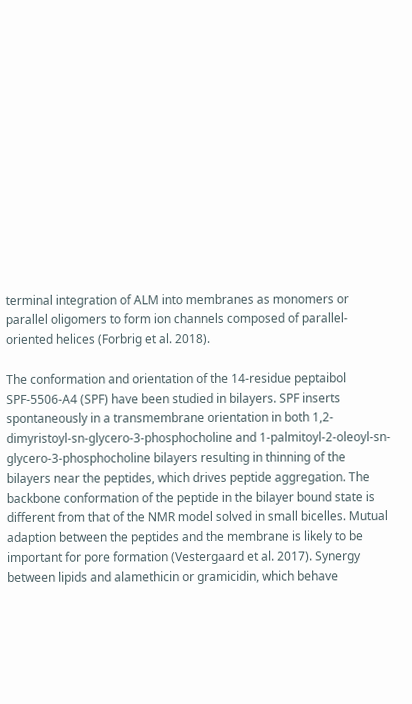terminal integration of ALM into membranes as monomers or parallel oligomers to form ion channels composed of parallel-oriented helices (Forbrig et al. 2018).

The conformation and orientation of the 14-residue peptaibol SPF-5506-A4 (SPF) have been studied in bilayers. SPF inserts spontaneously in a transmembrane orientation in both 1,2-dimyristoyl-sn-glycero-3-phosphocholine and 1-palmitoyl-2-oleoyl-sn-glycero-3-phosphocholine bilayers resulting in thinning of the bilayers near the peptides, which drives peptide aggregation. The backbone conformation of the peptide in the bilayer bound state is different from that of the NMR model solved in small bicelles. Mutual adaption between the peptides and the membrane is likely to be important for pore formation (Vestergaard et al. 2017). Synergy between lipids and alamethicin or gramicidin, which behave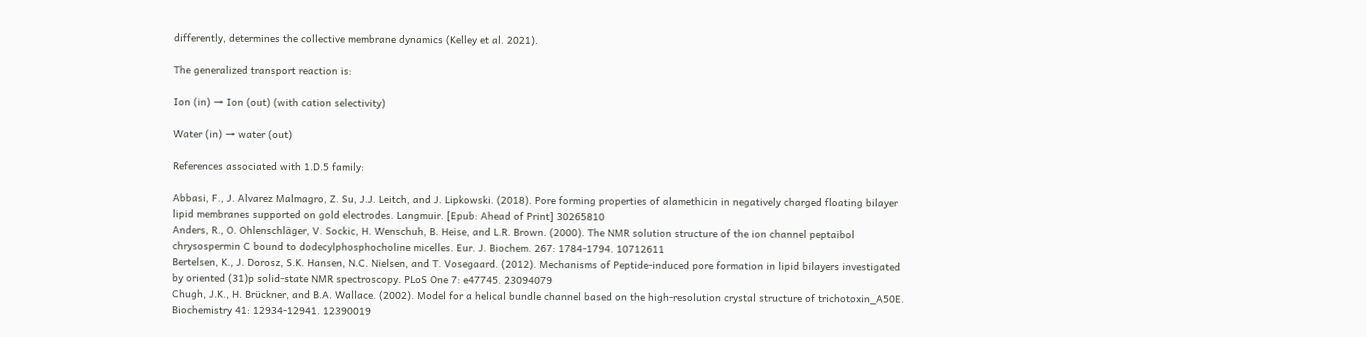differently, determines the collective membrane dynamics (Kelley et al. 2021).

The generalized transport reaction is:

Ion (in) → Ion (out) (with cation selectivity)

Water (in) → water (out)

References associated with 1.D.5 family:

Abbasi, F., J. Alvarez Malmagro, Z. Su, J.J. Leitch, and J. Lipkowski. (2018). Pore forming properties of alamethicin in negatively charged floating bilayer lipid membranes supported on gold electrodes. Langmuir. [Epub: Ahead of Print] 30265810
Anders, R., O. Ohlenschläger, V. Sockic, H. Wenschuh, B. Heise, and L.R. Brown. (2000). The NMR solution structure of the ion channel peptaibol chrysospermin C bound to dodecylphosphocholine micelles. Eur. J. Biochem. 267: 1784-1794. 10712611
Bertelsen, K., J. Dorosz, S.K. Hansen, N.C. Nielsen, and T. Vosegaard. (2012). Mechanisms of Peptide-induced pore formation in lipid bilayers investigated by oriented (31)p solid-state NMR spectroscopy. PLoS One 7: e47745. 23094079
Chugh, J.K., H. Brückner, and B.A. Wallace. (2002). Model for a helical bundle channel based on the high-resolution crystal structure of trichotoxin_A50E. Biochemistry 41: 12934-12941. 12390019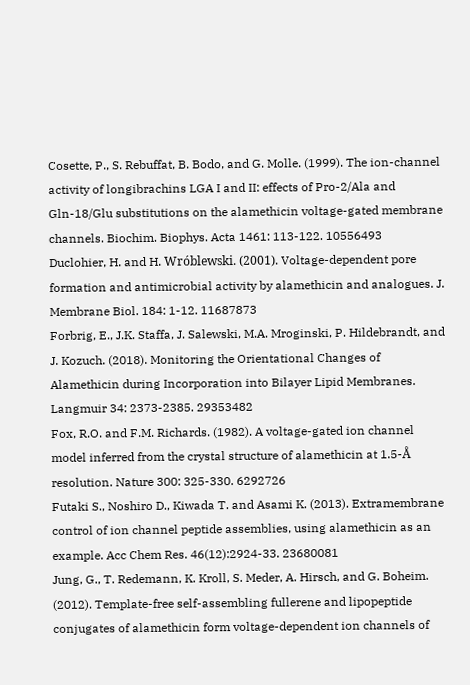Cosette, P., S. Rebuffat, B. Bodo, and G. Molle. (1999). The ion-channel activity of longibrachins LGA I and II: effects of Pro-2/Ala and Gln-18/Glu substitutions on the alamethicin voltage-gated membrane channels. Biochim. Biophys. Acta 1461: 113-122. 10556493
Duclohier, H. and H. Wróblewski. (2001). Voltage-dependent pore formation and antimicrobial activity by alamethicin and analogues. J. Membrane Biol. 184: 1-12. 11687873
Forbrig, E., J.K. Staffa, J. Salewski, M.A. Mroginski, P. Hildebrandt, and J. Kozuch. (2018). Monitoring the Orientational Changes of Alamethicin during Incorporation into Bilayer Lipid Membranes. Langmuir 34: 2373-2385. 29353482
Fox, R.O. and F.M. Richards. (1982). A voltage-gated ion channel model inferred from the crystal structure of alamethicin at 1.5-Å resolution. Nature 300: 325-330. 6292726
Futaki S., Noshiro D., Kiwada T. and Asami K. (2013). Extramembrane control of ion channel peptide assemblies, using alamethicin as an example. Acc Chem Res. 46(12):2924-33. 23680081
Jung, G., T. Redemann, K. Kroll, S. Meder, A. Hirsch, and G. Boheim. (2012). Template-free self-assembling fullerene and lipopeptide conjugates of alamethicin form voltage-dependent ion channels of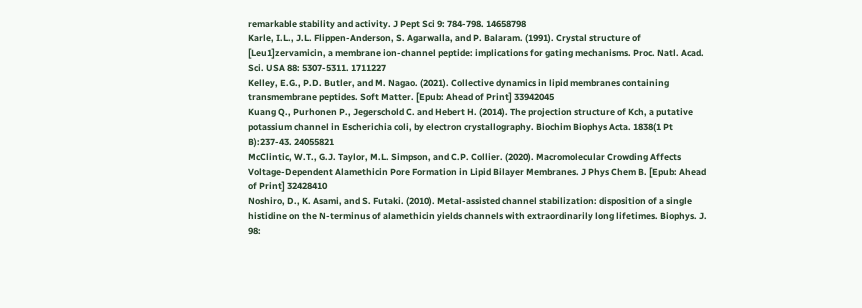remarkable stability and activity. J Pept Sci 9: 784-798. 14658798
Karle, I.L., J.L. Flippen-Anderson, S. Agarwalla, and P. Balaram. (1991). Crystal structure of [Leu1]zervamicin, a membrane ion-channel peptide: implications for gating mechanisms. Proc. Natl. Acad. Sci. USA 88: 5307-5311. 1711227
Kelley, E.G., P.D. Butler, and M. Nagao. (2021). Collective dynamics in lipid membranes containing transmembrane peptides. Soft Matter. [Epub: Ahead of Print] 33942045
Kuang Q., Purhonen P., Jegerschold C. and Hebert H. (2014). The projection structure of Kch, a putative potassium channel in Escherichia coli, by electron crystallography. Biochim Biophys Acta. 1838(1 Pt B):237-43. 24055821
McClintic, W.T., G.J. Taylor, M.L. Simpson, and C.P. Collier. (2020). Macromolecular Crowding Affects Voltage-Dependent Alamethicin Pore Formation in Lipid Bilayer Membranes. J Phys Chem B. [Epub: Ahead of Print] 32428410
Noshiro, D., K. Asami, and S. Futaki. (2010). Metal-assisted channel stabilization: disposition of a single histidine on the N-terminus of alamethicin yields channels with extraordinarily long lifetimes. Biophys. J. 98: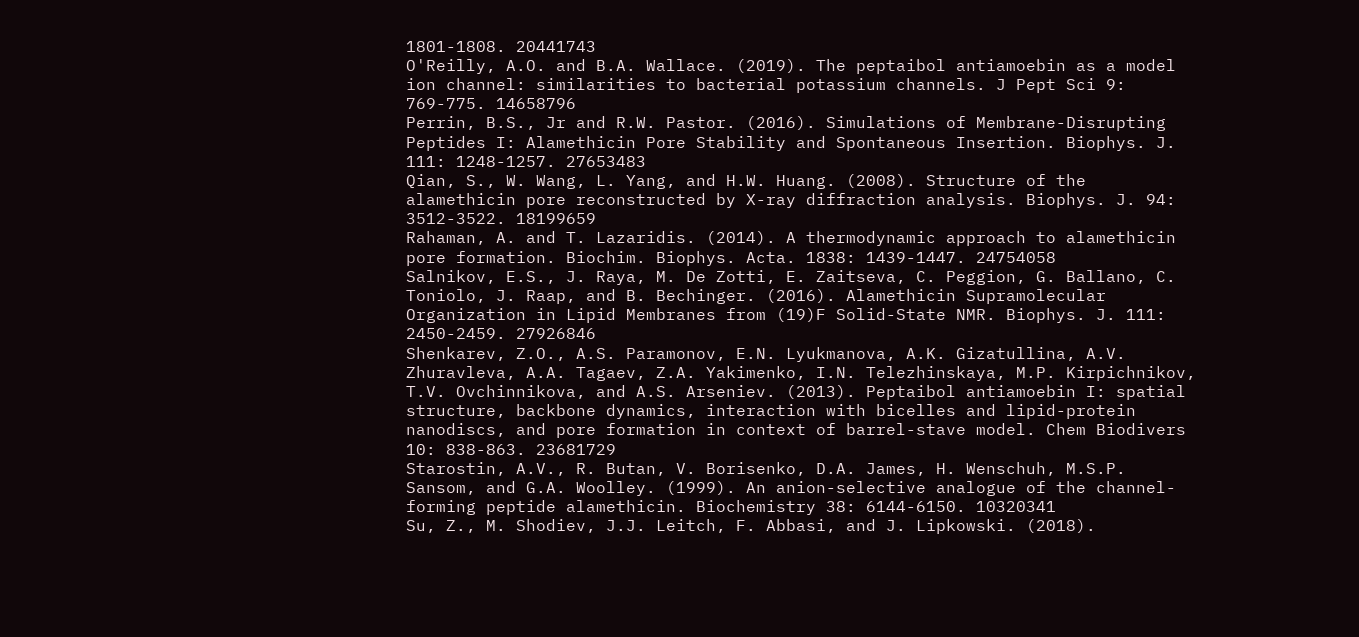1801-1808. 20441743
O'Reilly, A.O. and B.A. Wallace. (2019). The peptaibol antiamoebin as a model ion channel: similarities to bacterial potassium channels. J Pept Sci 9: 769-775. 14658796
Perrin, B.S., Jr and R.W. Pastor. (2016). Simulations of Membrane-Disrupting Peptides I: Alamethicin Pore Stability and Spontaneous Insertion. Biophys. J. 111: 1248-1257. 27653483
Qian, S., W. Wang, L. Yang, and H.W. Huang. (2008). Structure of the alamethicin pore reconstructed by X-ray diffraction analysis. Biophys. J. 94: 3512-3522. 18199659
Rahaman, A. and T. Lazaridis. (2014). A thermodynamic approach to alamethicin pore formation. Biochim. Biophys. Acta. 1838: 1439-1447. 24754058
Salnikov, E.S., J. Raya, M. De Zotti, E. Zaitseva, C. Peggion, G. Ballano, C. Toniolo, J. Raap, and B. Bechinger. (2016). Alamethicin Supramolecular Organization in Lipid Membranes from (19)F Solid-State NMR. Biophys. J. 111: 2450-2459. 27926846
Shenkarev, Z.O., A.S. Paramonov, E.N. Lyukmanova, A.K. Gizatullina, A.V. Zhuravleva, A.A. Tagaev, Z.A. Yakimenko, I.N. Telezhinskaya, M.P. Kirpichnikov, T.V. Ovchinnikova, and A.S. Arseniev. (2013). Peptaibol antiamoebin I: spatial structure, backbone dynamics, interaction with bicelles and lipid-protein nanodiscs, and pore formation in context of barrel-stave model. Chem Biodivers 10: 838-863. 23681729
Starostin, A.V., R. Butan, V. Borisenko, D.A. James, H. Wenschuh, M.S.P. Sansom, and G.A. Woolley. (1999). An anion-selective analogue of the channel-forming peptide alamethicin. Biochemistry 38: 6144-6150. 10320341
Su, Z., M. Shodiev, J.J. Leitch, F. Abbasi, and J. Lipkowski. (2018).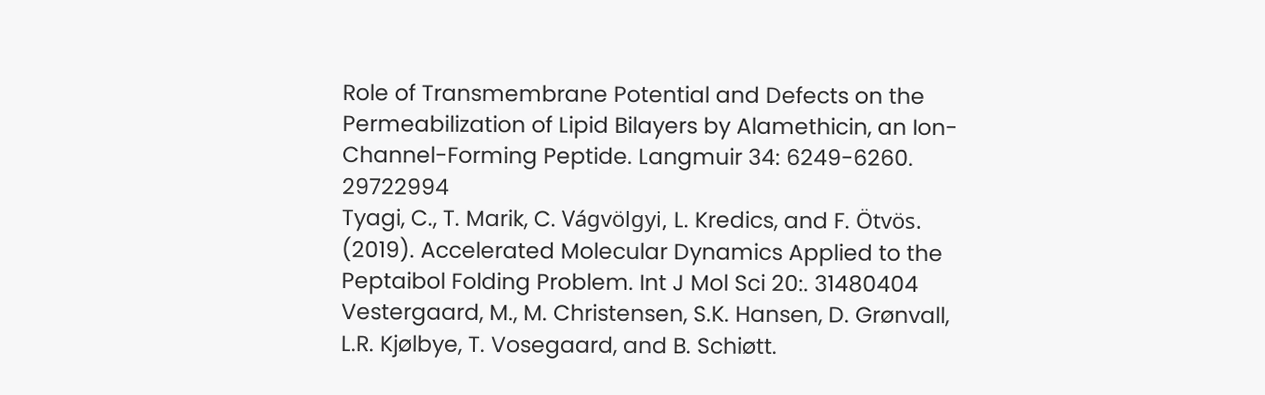Role of Transmembrane Potential and Defects on the Permeabilization of Lipid Bilayers by Alamethicin, an Ion-Channel-Forming Peptide. Langmuir 34: 6249-6260. 29722994
Tyagi, C., T. Marik, C. Vágvölgyi, L. Kredics, and F. Ötvös. (2019). Accelerated Molecular Dynamics Applied to the Peptaibol Folding Problem. Int J Mol Sci 20:. 31480404
Vestergaard, M., M. Christensen, S.K. Hansen, D. Grønvall, L.R. Kjølbye, T. Vosegaard, and B. Schiøtt.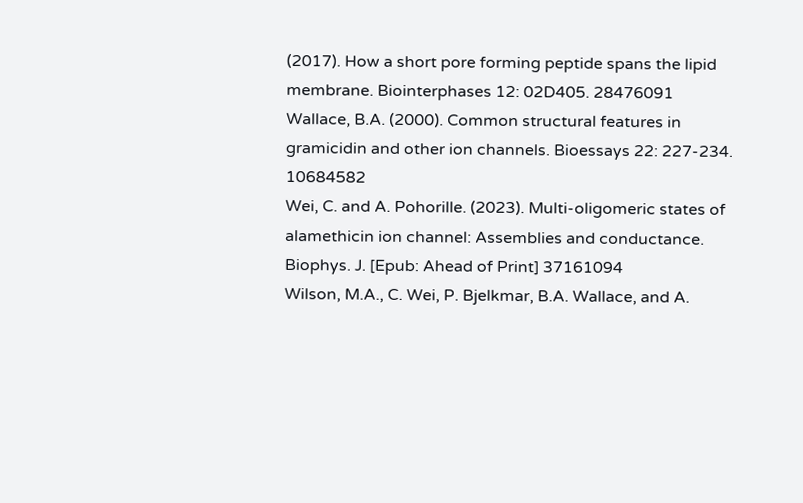(2017). How a short pore forming peptide spans the lipid membrane. Biointerphases 12: 02D405. 28476091
Wallace, B.A. (2000). Common structural features in gramicidin and other ion channels. Bioessays 22: 227-234. 10684582
Wei, C. and A. Pohorille. (2023). Multi-oligomeric states of alamethicin ion channel: Assemblies and conductance. Biophys. J. [Epub: Ahead of Print] 37161094
Wilson, M.A., C. Wei, P. Bjelkmar, B.A. Wallace, and A.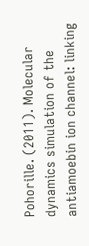Pohorille. (2011). Molecular dynamics simulation of the antiamoebin ion channel: linking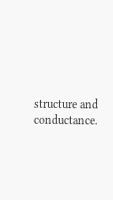structure and conductance.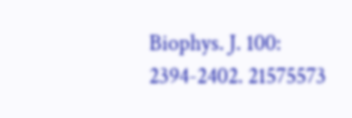Biophys. J. 100: 2394-2402. 21575573